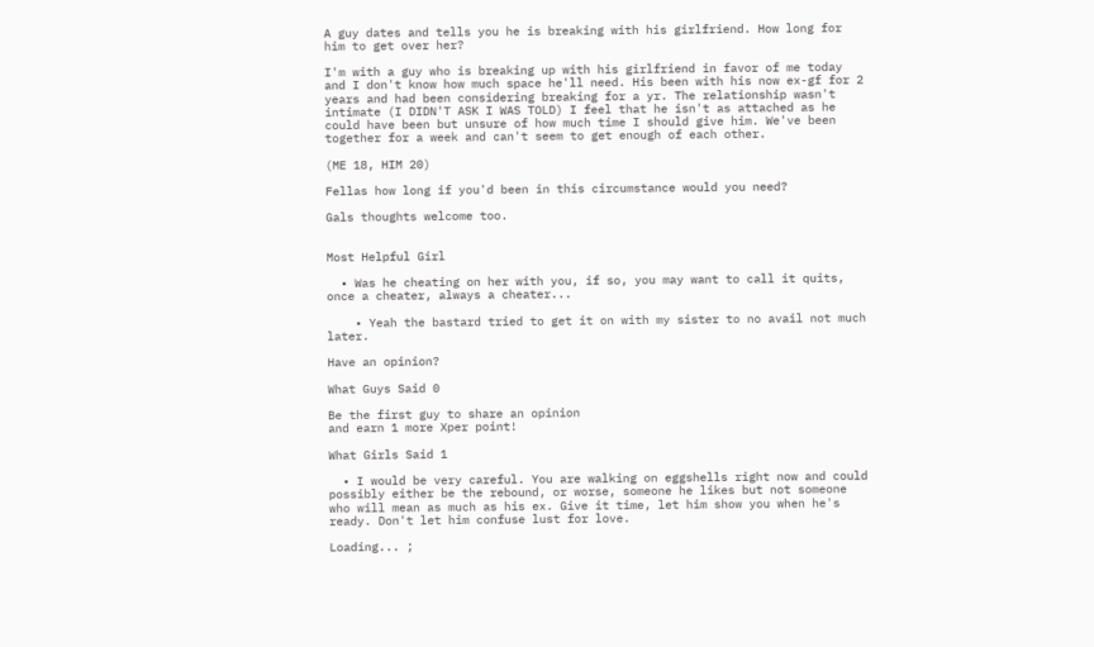A guy dates and tells you he is breaking with his girlfriend. How long for him to get over her?

I'm with a guy who is breaking up with his girlfriend in favor of me today and I don't know how much space he'll need. His been with his now ex-gf for 2 years and had been considering breaking for a yr. The relationship wasn't intimate (I DIDN'T ASK I WAS TOLD) I feel that he isn't as attached as he could have been but unsure of how much time I should give him. We've been together for a week and can't seem to get enough of each other.

(ME 18, HIM 20)

Fellas how long if you'd been in this circumstance would you need?

Gals thoughts welcome too.


Most Helpful Girl

  • Was he cheating on her with you, if so, you may want to call it quits, once a cheater, always a cheater...

    • Yeah the bastard tried to get it on with my sister to no avail not much later.

Have an opinion?

What Guys Said 0

Be the first guy to share an opinion
and earn 1 more Xper point!

What Girls Said 1

  • I would be very careful. You are walking on eggshells right now and could possibly either be the rebound, or worse, someone he likes but not someone who will mean as much as his ex. Give it time, let him show you when he's ready. Don't let him confuse lust for love.

Loading... ;